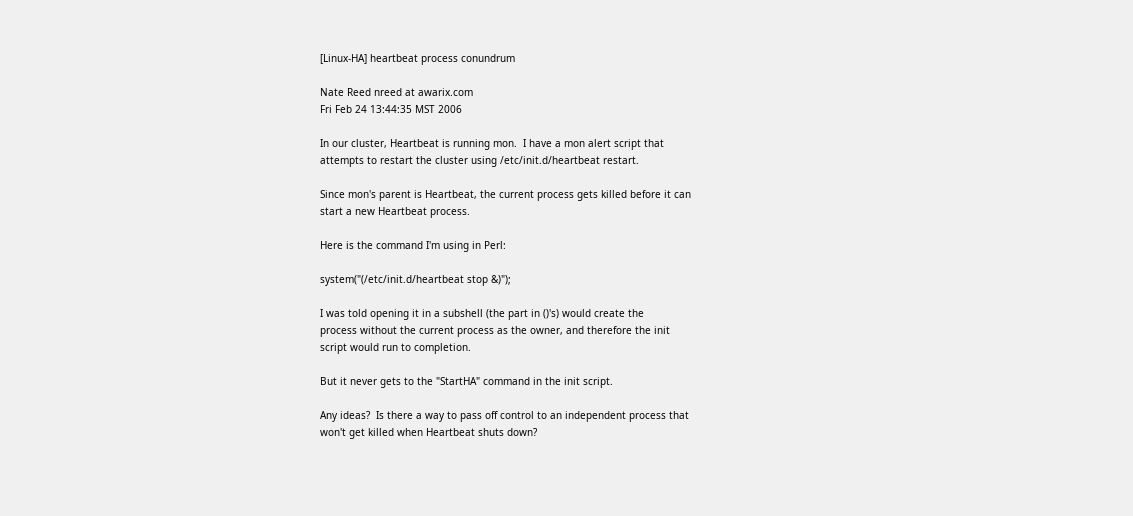[Linux-HA] heartbeat process conundrum

Nate Reed nreed at awarix.com
Fri Feb 24 13:44:35 MST 2006

In our cluster, Heartbeat is running mon.  I have a mon alert script that
attempts to restart the cluster using /etc/init.d/heartbeat restart.

Since mon's parent is Heartbeat, the current process gets killed before it can
start a new Heartbeat process.

Here is the command I'm using in Perl:

system("(/etc/init.d/heartbeat stop &)");

I was told opening it in a subshell (the part in ()'s) would create the
process without the current process as the owner, and therefore the init
script would run to completion.

But it never gets to the "StartHA" command in the init script.

Any ideas?  Is there a way to pass off control to an independent process that
won't get killed when Heartbeat shuts down?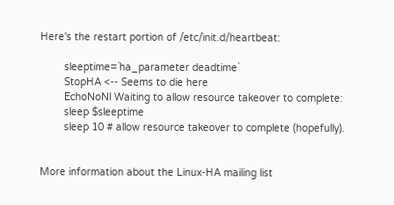Here's the restart portion of /etc/init.d/heartbeat:

        sleeptime=`ha_parameter deadtime`
        StopHA <-- Seems to die here
        EchoNoNl Waiting to allow resource takeover to complete:
        sleep $sleeptime
        sleep 10 # allow resource takeover to complete (hopefully).


More information about the Linux-HA mailing list